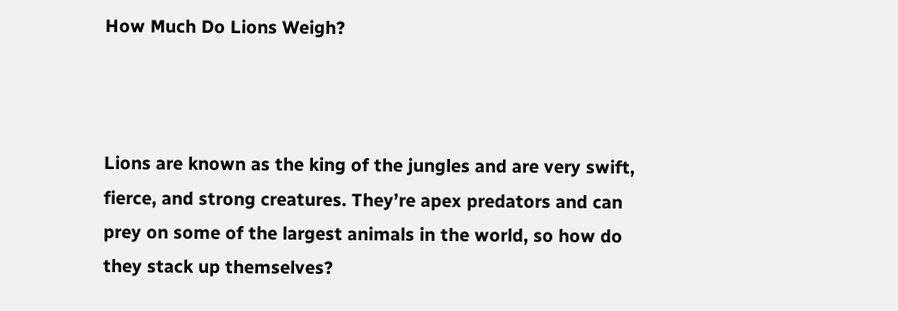How Much Do Lions Weigh?



Lions are known as the king of the jungles and are very swift, fierce, and strong creatures. They’re apex predators and can prey on some of the largest animals in the world, so how do they stack up themselves?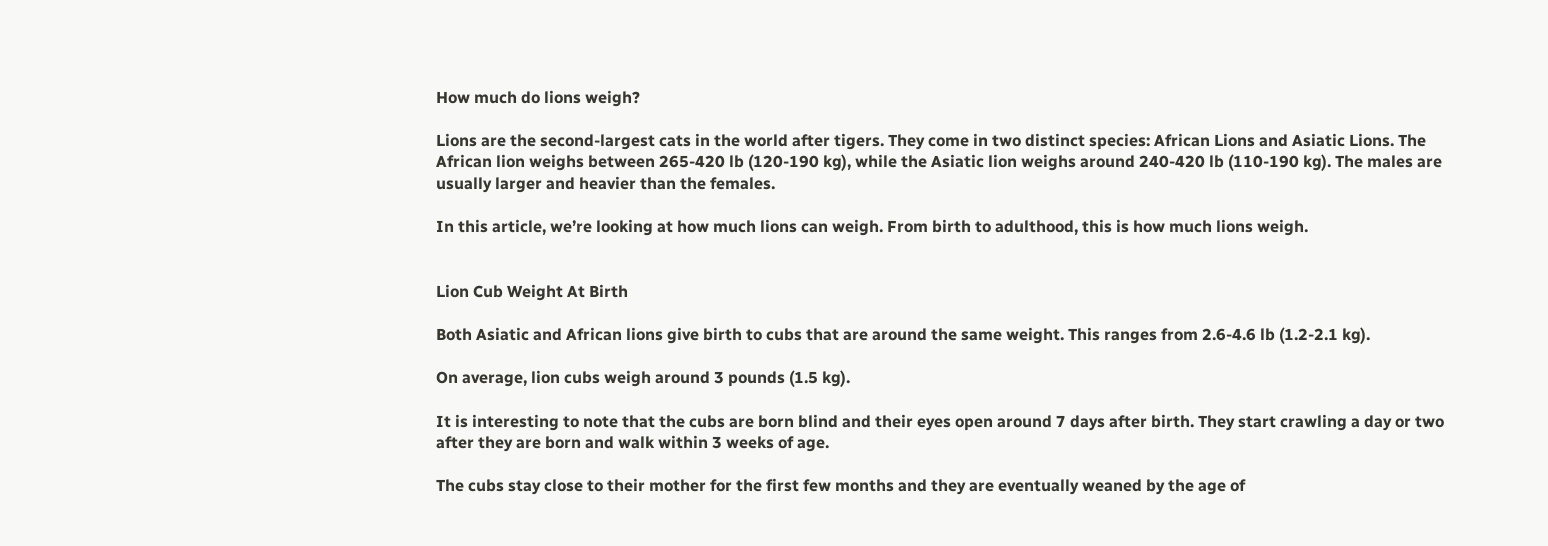How much do lions weigh?

Lions are the second-largest cats in the world after tigers. They come in two distinct species: African Lions and Asiatic Lions. The African lion weighs between 265-420 lb (120-190 kg), while the Asiatic lion weighs around 240-420 lb (110-190 kg). The males are usually larger and heavier than the females.

In this article, we’re looking at how much lions can weigh. From birth to adulthood, this is how much lions weigh.


Lion Cub Weight At Birth

Both Asiatic and African lions give birth to cubs that are around the same weight. This ranges from 2.6-4.6 lb (1.2-2.1 kg).

On average, lion cubs weigh around 3 pounds (1.5 kg).

It is interesting to note that the cubs are born blind and their eyes open around 7 days after birth. They start crawling a day or two after they are born and walk within 3 weeks of age.

The cubs stay close to their mother for the first few months and they are eventually weaned by the age of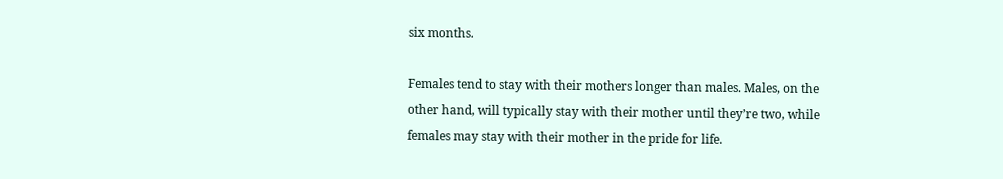six months.

Females tend to stay with their mothers longer than males. Males, on the other hand, will typically stay with their mother until they’re two, while females may stay with their mother in the pride for life.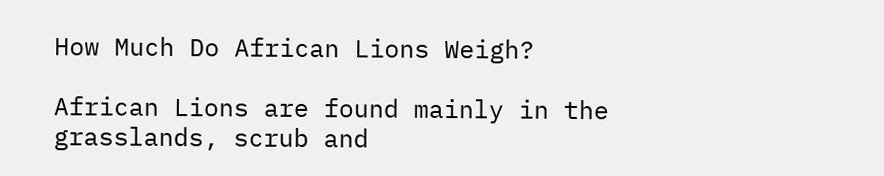How Much Do African Lions Weigh?

African Lions are found mainly in the grasslands, scrub and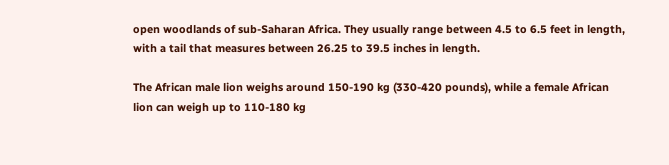open woodlands of sub-Saharan Africa. They usually range between 4.5 to 6.5 feet in length, with a tail that measures between 26.25 to 39.5 inches in length.

The African male lion weighs around 150-190 kg (330-420 pounds), while a female African lion can weigh up to 110-180 kg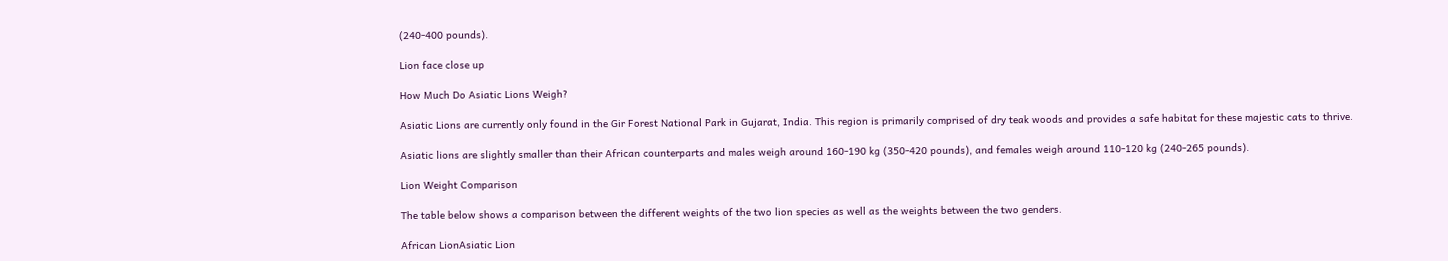(240-400 pounds).

Lion face close up

How Much Do Asiatic Lions Weigh?

Asiatic Lions are currently only found in the Gir Forest National Park in Gujarat, India. This region is primarily comprised of dry teak woods and provides a safe habitat for these majestic cats to thrive.

Asiatic lions are slightly smaller than their African counterparts and males weigh around 160-190 kg (350-420 pounds), and females weigh around 110-120 kg (240-265 pounds).

Lion Weight Comparison

The table below shows a comparison between the different weights of the two lion species as well as the weights between the two genders.

African LionAsiatic Lion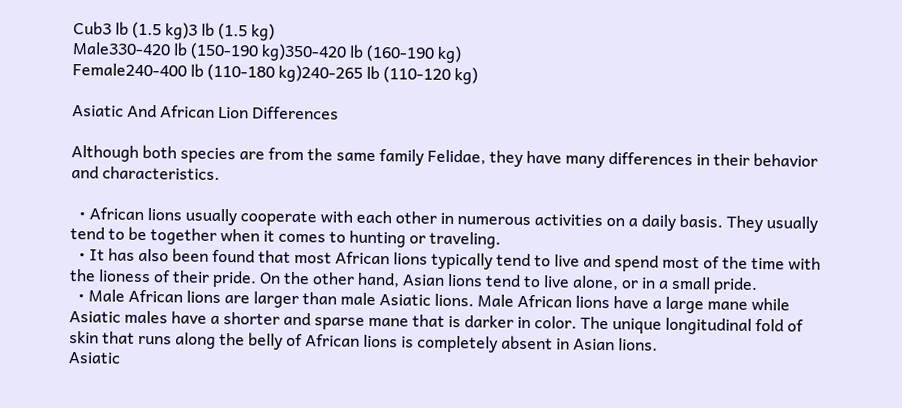Cub3 lb (1.5 kg)3 lb (1.5 kg)
Male330-420 lb (150-190 kg)350-420 lb (160-190 kg)
Female240-400 lb (110-180 kg)240-265 lb (110-120 kg)

Asiatic And African Lion Differences

Although both species are from the same family Felidae, they have many differences in their behavior and characteristics.

  • African lions usually cooperate with each other in numerous activities on a daily basis. They usually tend to be together when it comes to hunting or traveling.
  • It has also been found that most African lions typically tend to live and spend most of the time with the lioness of their pride. On the other hand, Asian lions tend to live alone, or in a small pride.
  • Male African lions are larger than male Asiatic lions. Male African lions have a large mane while Asiatic males have a shorter and sparse mane that is darker in color. The unique longitudinal fold of skin that runs along the belly of African lions is completely absent in Asian lions.
Asiatic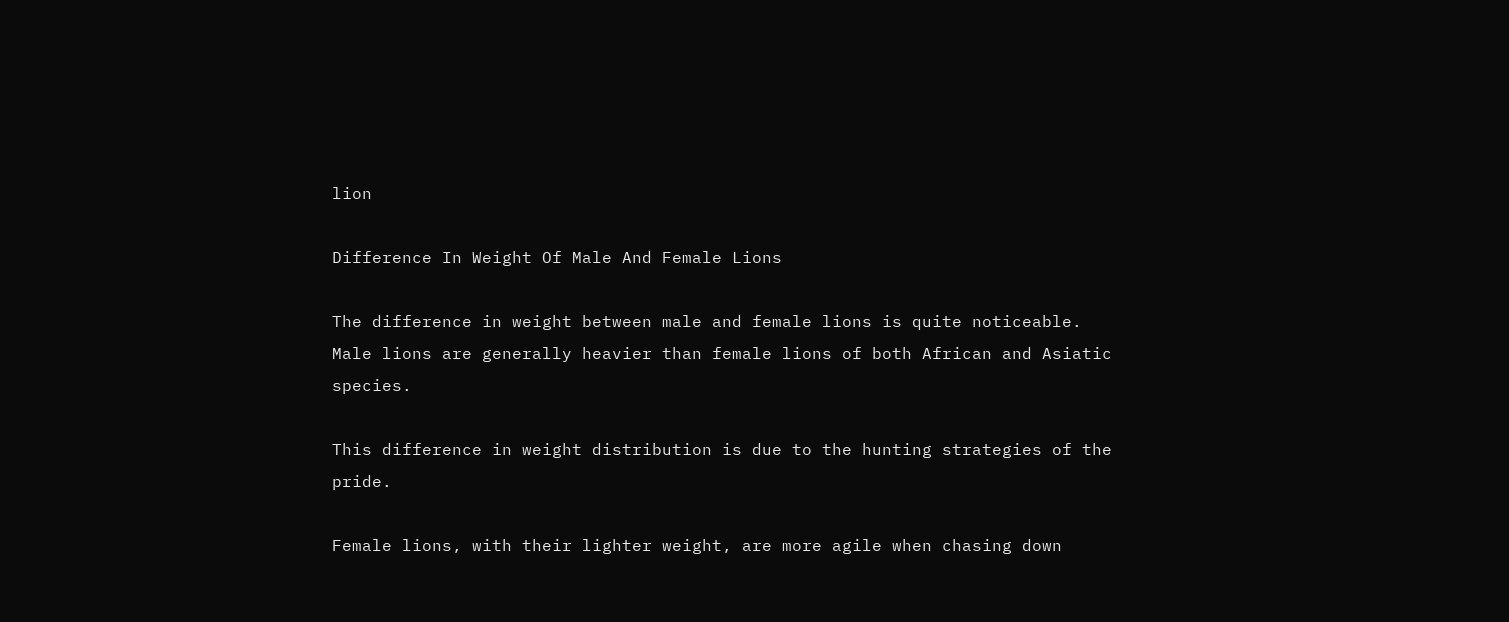lion

Difference In Weight Of Male And Female Lions

The difference in weight between male and female lions is quite noticeable. Male lions are generally heavier than female lions of both African and Asiatic species.

This difference in weight distribution is due to the hunting strategies of the pride.

Female lions, with their lighter weight, are more agile when chasing down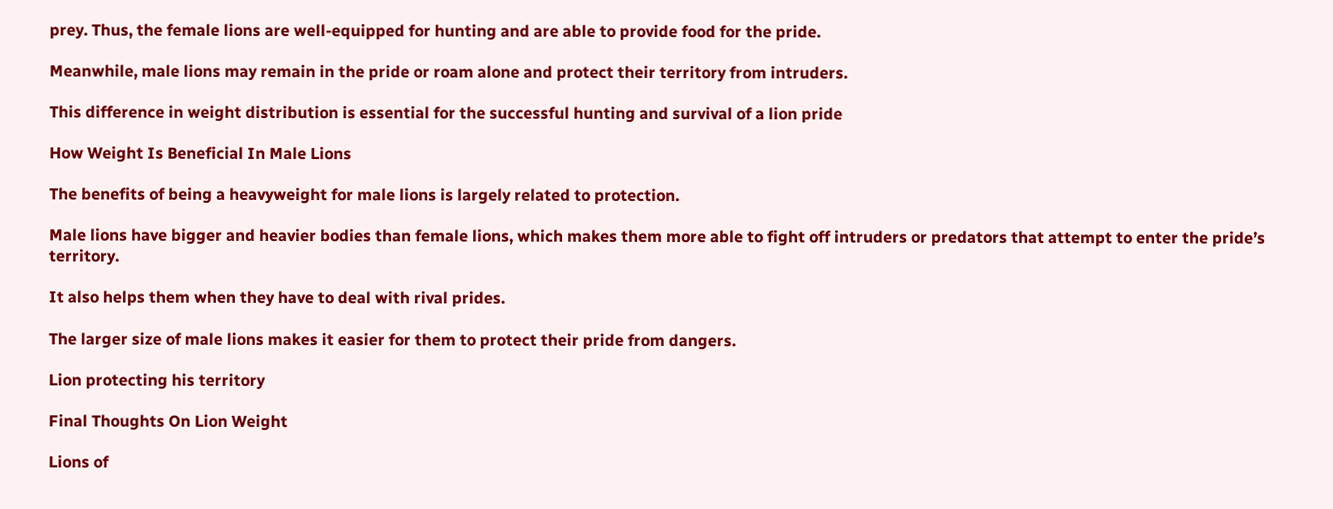prey. Thus, the female lions are well-equipped for hunting and are able to provide food for the pride.

Meanwhile, male lions may remain in the pride or roam alone and protect their territory from intruders.

This difference in weight distribution is essential for the successful hunting and survival of a lion pride

How Weight Is Beneficial In Male Lions

The benefits of being a heavyweight for male lions is largely related to protection.

Male lions have bigger and heavier bodies than female lions, which makes them more able to fight off intruders or predators that attempt to enter the pride’s territory.

It also helps them when they have to deal with rival prides.

The larger size of male lions makes it easier for them to protect their pride from dangers.

Lion protecting his territory

Final Thoughts On Lion Weight

Lions of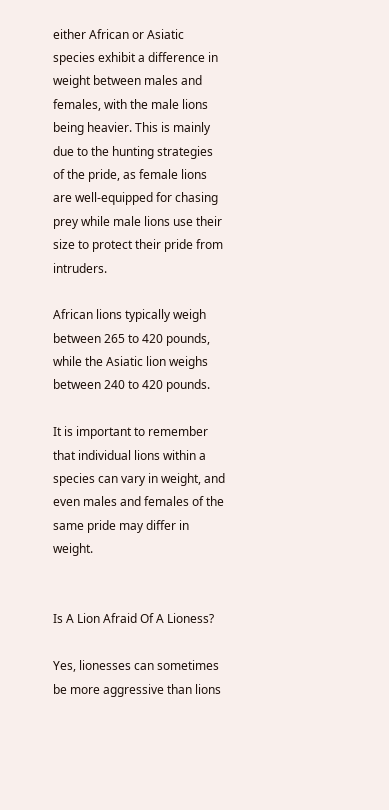either African or Asiatic species exhibit a difference in weight between males and females, with the male lions being heavier. This is mainly due to the hunting strategies of the pride, as female lions are well-equipped for chasing prey while male lions use their size to protect their pride from intruders.

African lions typically weigh between 265 to 420 pounds, while the Asiatic lion weighs between 240 to 420 pounds.

It is important to remember that individual lions within a species can vary in weight, and even males and females of the same pride may differ in weight.


Is A Lion Afraid Of A Lioness?

Yes, lionesses can sometimes be more aggressive than lions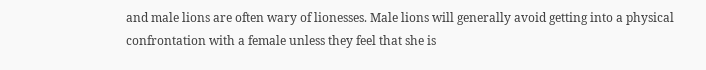and male lions are often wary of lionesses. Male lions will generally avoid getting into a physical confrontation with a female unless they feel that she is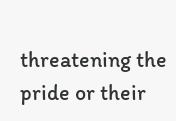threatening the pride or their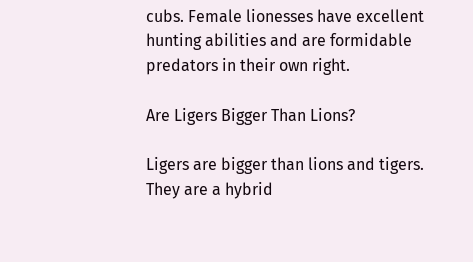cubs. Female lionesses have excellent hunting abilities and are formidable predators in their own right.

Are Ligers Bigger Than Lions?

Ligers are bigger than lions and tigers. They are a hybrid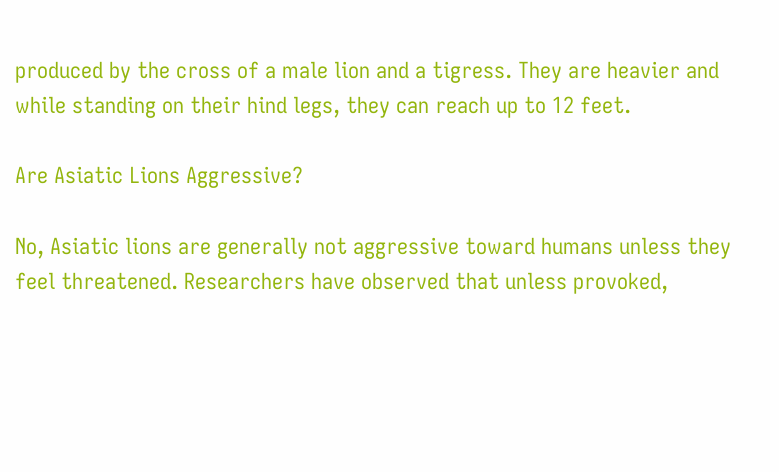produced by the cross of a male lion and a tigress. They are heavier and while standing on their hind legs, they can reach up to 12 feet.

Are Asiatic Lions Aggressive?

No, Asiatic lions are generally not aggressive toward humans unless they feel threatened. Researchers have observed that unless provoked,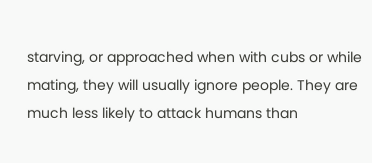starving, or approached when with cubs or while mating, they will usually ignore people. They are much less likely to attack humans than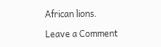African lions.

Leave a Comment